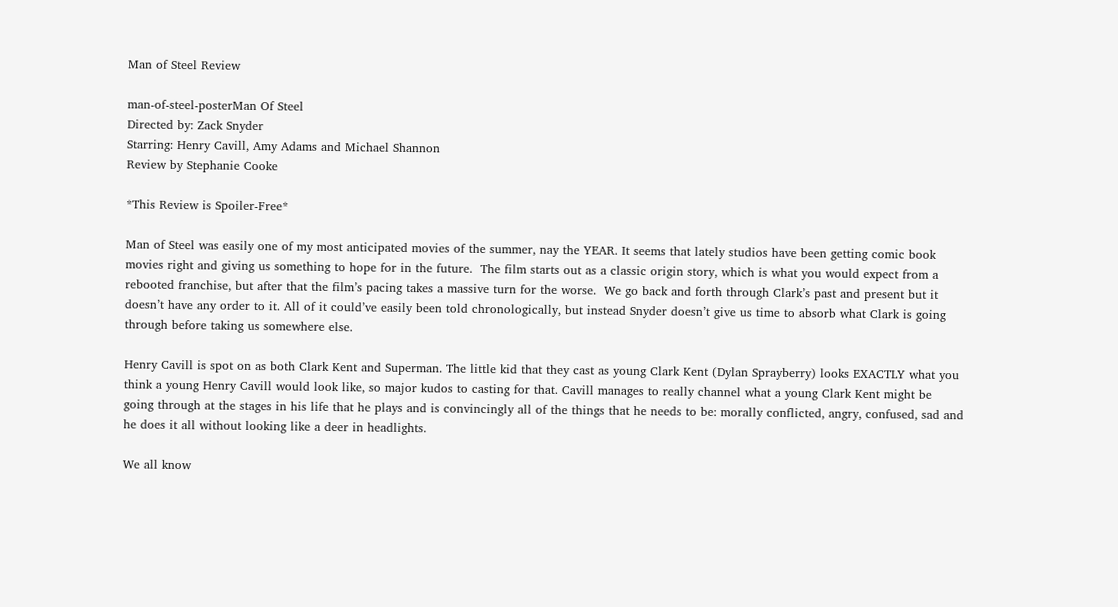Man of Steel Review

man-of-steel-posterMan Of Steel
Directed by: Zack Snyder
Starring: Henry Cavill, Amy Adams and Michael Shannon
Review by Stephanie Cooke

*This Review is Spoiler-Free*

Man of Steel was easily one of my most anticipated movies of the summer, nay the YEAR. It seems that lately studios have been getting comic book movies right and giving us something to hope for in the future.  The film starts out as a classic origin story, which is what you would expect from a rebooted franchise, but after that the film’s pacing takes a massive turn for the worse.  We go back and forth through Clark’s past and present but it doesn’t have any order to it. All of it could’ve easily been told chronologically, but instead Snyder doesn’t give us time to absorb what Clark is going through before taking us somewhere else.

Henry Cavill is spot on as both Clark Kent and Superman. The little kid that they cast as young Clark Kent (Dylan Sprayberry) looks EXACTLY what you think a young Henry Cavill would look like, so major kudos to casting for that. Cavill manages to really channel what a young Clark Kent might be going through at the stages in his life that he plays and is convincingly all of the things that he needs to be: morally conflicted, angry, confused, sad and he does it all without looking like a deer in headlights.

We all know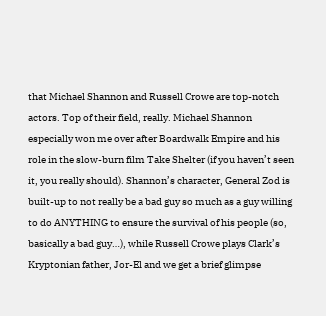that Michael Shannon and Russell Crowe are top-notch actors. Top of their field, really. Michael Shannon especially won me over after Boardwalk Empire and his role in the slow-burn film Take Shelter (if you haven’t seen it, you really should). Shannon’s character, General Zod is built-up to not really be a bad guy so much as a guy willing to do ANYTHING to ensure the survival of his people (so, basically a bad guy…), while Russell Crowe plays Clark’s Kryptonian father, Jor-El and we get a brief glimpse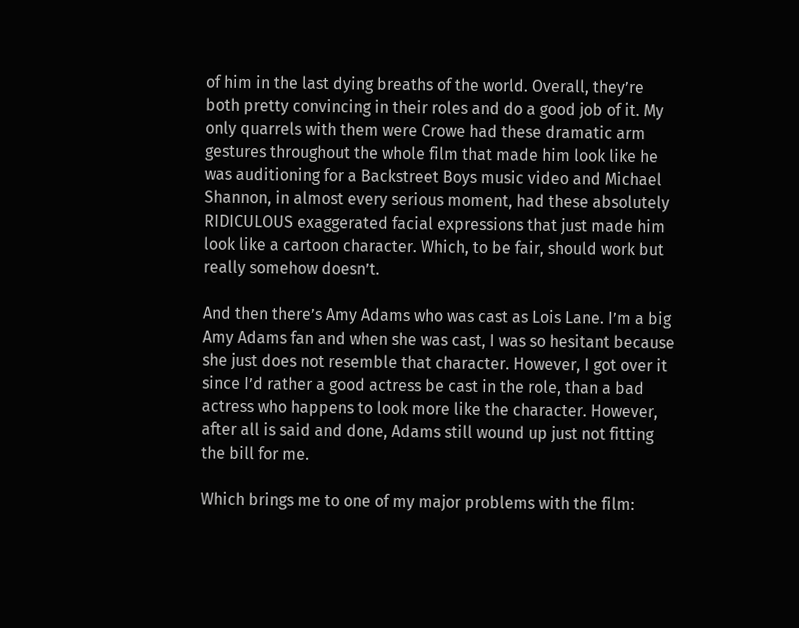of him in the last dying breaths of the world. Overall, they’re both pretty convincing in their roles and do a good job of it. My only quarrels with them were Crowe had these dramatic arm gestures throughout the whole film that made him look like he was auditioning for a Backstreet Boys music video and Michael Shannon, in almost every serious moment, had these absolutely RIDICULOUS exaggerated facial expressions that just made him look like a cartoon character. Which, to be fair, should work but really somehow doesn’t.

And then there’s Amy Adams who was cast as Lois Lane. I’m a big Amy Adams fan and when she was cast, I was so hesitant because she just does not resemble that character. However, I got over it since I’d rather a good actress be cast in the role, than a bad actress who happens to look more like the character. However, after all is said and done, Adams still wound up just not fitting the bill for me.

Which brings me to one of my major problems with the film: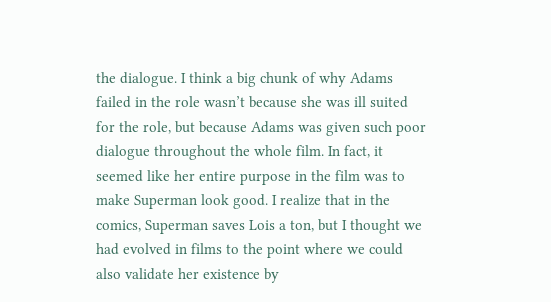the dialogue. I think a big chunk of why Adams failed in the role wasn’t because she was ill suited for the role, but because Adams was given such poor dialogue throughout the whole film. In fact, it seemed like her entire purpose in the film was to make Superman look good. I realize that in the comics, Superman saves Lois a ton, but I thought we had evolved in films to the point where we could also validate her existence by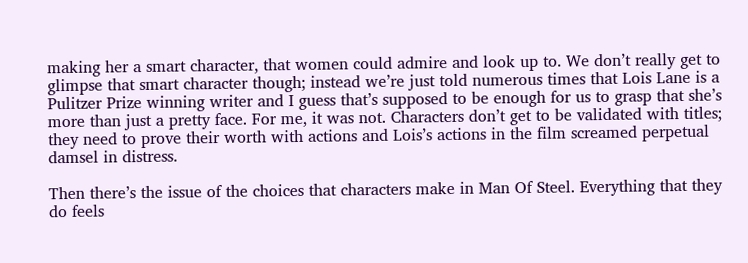making her a smart character, that women could admire and look up to. We don’t really get to glimpse that smart character though; instead we’re just told numerous times that Lois Lane is a Pulitzer Prize winning writer and I guess that’s supposed to be enough for us to grasp that she’s more than just a pretty face. For me, it was not. Characters don’t get to be validated with titles; they need to prove their worth with actions and Lois’s actions in the film screamed perpetual damsel in distress.

Then there’s the issue of the choices that characters make in Man Of Steel. Everything that they do feels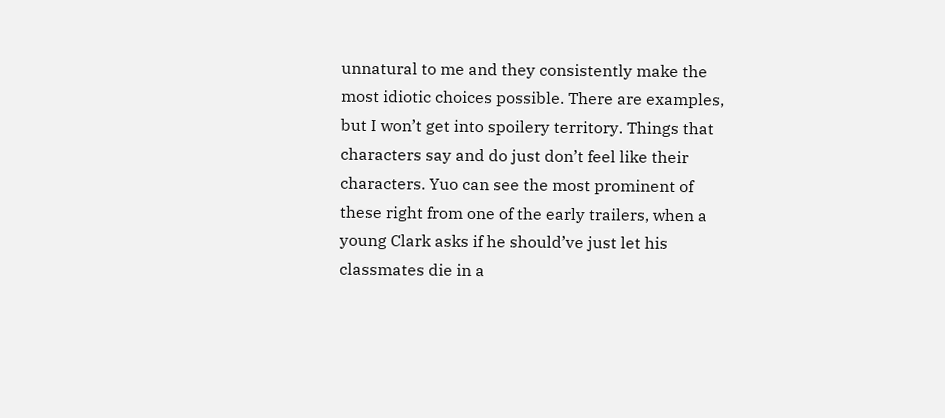unnatural to me and they consistently make the most idiotic choices possible. There are examples, but I won’t get into spoilery territory. Things that characters say and do just don’t feel like their characters. Yuo can see the most prominent of these right from one of the early trailers, when a young Clark asks if he should’ve just let his classmates die in a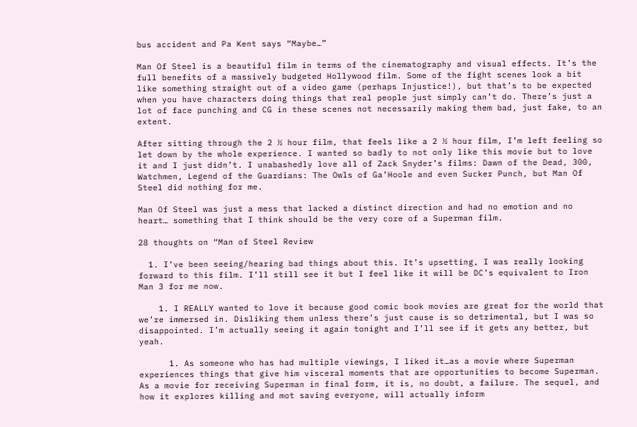bus accident and Pa Kent says “Maybe…”

Man Of Steel is a beautiful film in terms of the cinematography and visual effects. It’s the full benefits of a massively budgeted Hollywood film. Some of the fight scenes look a bit like something straight out of a video game (perhaps Injustice!), but that’s to be expected when you have characters doing things that real people just simply can’t do. There’s just a lot of face punching and CG in these scenes not necessarily making them bad, just fake, to an extent.

After sitting through the 2 ½ hour film, that feels like a 2 ½ hour film, I’m left feeling so let down by the whole experience. I wanted so badly to not only like this movie but to love it and I just didn’t. I unabashedly love all of Zack Snyder’s films: Dawn of the Dead, 300, Watchmen, Legend of the Guardians: The Owls of Ga’Hoole and even Sucker Punch, but Man Of Steel did nothing for me.

Man Of Steel was just a mess that lacked a distinct direction and had no emotion and no heart… something that I think should be the very core of a Superman film.

28 thoughts on “Man of Steel Review

  1. I’ve been seeing/hearing bad things about this. It’s upsetting, I was really looking forward to this film. I’ll still see it but I feel like it will be DC’s equivalent to Iron Man 3 for me now.

    1. I REALLY wanted to love it because good comic book movies are great for the world that we’re immersed in. Disliking them unless there’s just cause is so detrimental, but I was so disappointed. I’m actually seeing it again tonight and I’ll see if it gets any better, but yeah.

      1. As someone who has had multiple viewings, I liked it…as a movie where Superman experiences things that give him visceral moments that are opportunities to become Superman. As a movie for receiving Superman in final form, it is, no doubt, a failure. The sequel, and how it explores killing and mot saving everyone, will actually inform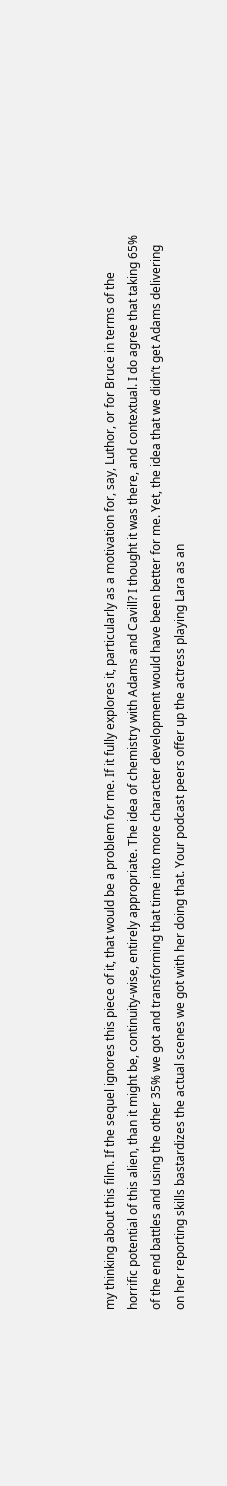my thinking about this film. If the sequel ignores this piece of it, that would be a problem for me. If it fully explores it, particularly as a motivation for, say, Luthor, or for Bruce in terms of the horrific potential of this alien, than it might be, continuity-wise, entirely appropriate. The idea of chemistry with Adams and Cavill? I thought it was there, and contextual. I do agree that taking 65% of the end battles and using the other 35% we got and transforming that time into more character development would have been better for me. Yet, the idea that we didn’t get Adams delivering on her reporting skills bastardizes the actual scenes we got with her doing that. Your podcast peers offer up the actress playing Lara as an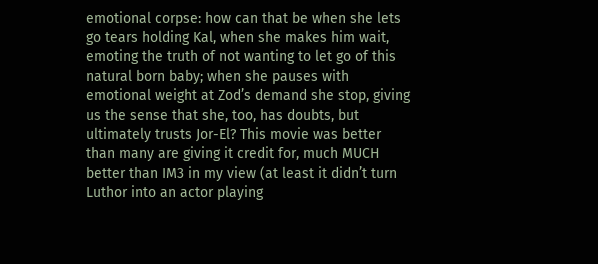emotional corpse: how can that be when she lets go tears holding Kal, when she makes him wait, emoting the truth of not wanting to let go of this natural born baby; when she pauses with emotional weight at Zod’s demand she stop, giving us the sense that she, too, has doubts, but ultimately trusts Jor-El? This movie was better than many are giving it credit for, much MUCH better than IM3 in my view (at least it didn’t turn Luthor into an actor playing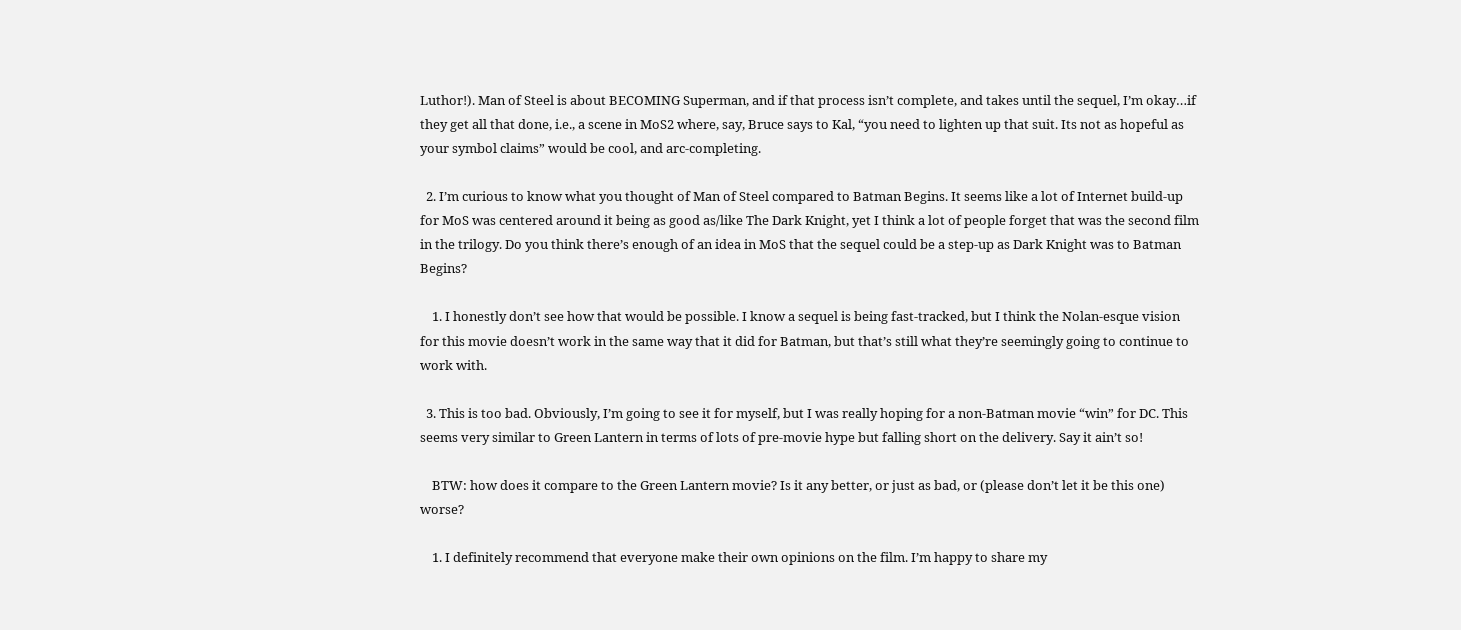Luthor!). Man of Steel is about BECOMING Superman, and if that process isn’t complete, and takes until the sequel, I’m okay…if they get all that done, i.e., a scene in MoS2 where, say, Bruce says to Kal, “you need to lighten up that suit. Its not as hopeful as your symbol claims” would be cool, and arc-completing.

  2. I’m curious to know what you thought of Man of Steel compared to Batman Begins. It seems like a lot of Internet build-up for MoS was centered around it being as good as/like The Dark Knight, yet I think a lot of people forget that was the second film in the trilogy. Do you think there’s enough of an idea in MoS that the sequel could be a step-up as Dark Knight was to Batman Begins?

    1. I honestly don’t see how that would be possible. I know a sequel is being fast-tracked, but I think the Nolan-esque vision for this movie doesn’t work in the same way that it did for Batman, but that’s still what they’re seemingly going to continue to work with.

  3. This is too bad. Obviously, I’m going to see it for myself, but I was really hoping for a non-Batman movie “win” for DC. This seems very similar to Green Lantern in terms of lots of pre-movie hype but falling short on the delivery. Say it ain’t so!

    BTW: how does it compare to the Green Lantern movie? Is it any better, or just as bad, or (please don’t let it be this one) worse?

    1. I definitely recommend that everyone make their own opinions on the film. I’m happy to share my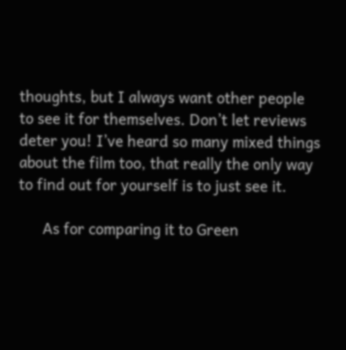thoughts, but I always want other people to see it for themselves. Don’t let reviews deter you! I’ve heard so many mixed things about the film too, that really the only way to find out for yourself is to just see it.

      As for comparing it to Green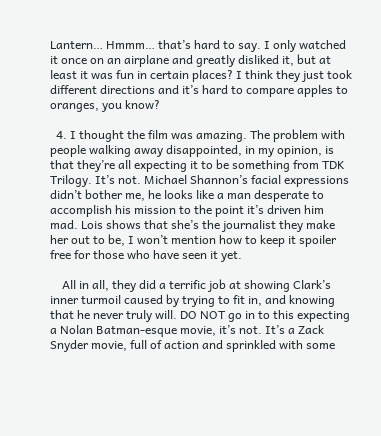Lantern… Hmmm… that’s hard to say. I only watched it once on an airplane and greatly disliked it, but at least it was fun in certain places? I think they just took different directions and it’s hard to compare apples to oranges, you know?

  4. I thought the film was amazing. The problem with people walking away disappointed, in my opinion, is that they’re all expecting it to be something from TDK Trilogy. It’s not. Michael Shannon’s facial expressions didn’t bother me, he looks like a man desperate to accomplish his mission to the point it’s driven him mad. Lois shows that she’s the journalist they make her out to be, I won’t mention how to keep it spoiler free for those who have seen it yet.

    All in all, they did a terrific job at showing Clark’s inner turmoil caused by trying to fit in, and knowing that he never truly will. DO NOT go in to this expecting a Nolan Batman-esque movie, it’s not. It’s a Zack Snyder movie, full of action and sprinkled with some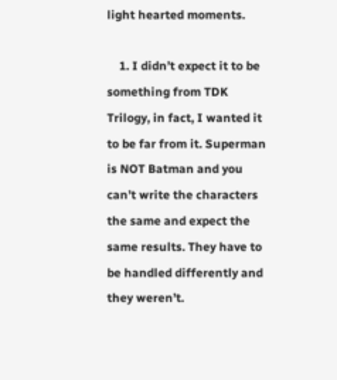light hearted moments.

    1. I didn’t expect it to be something from TDK Trilogy, in fact, I wanted it to be far from it. Superman is NOT Batman and you can’t write the characters the same and expect the same results. They have to be handled differently and they weren’t.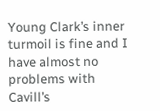Young Clark’s inner turmoil is fine and I have almost no problems with Cavill’s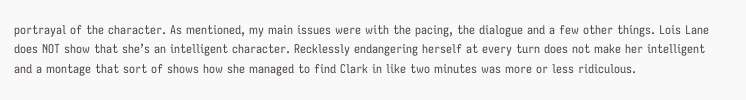portrayal of the character. As mentioned, my main issues were with the pacing, the dialogue and a few other things. Lois Lane does NOT show that she’s an intelligent character. Recklessly endangering herself at every turn does not make her intelligent and a montage that sort of shows how she managed to find Clark in like two minutes was more or less ridiculous.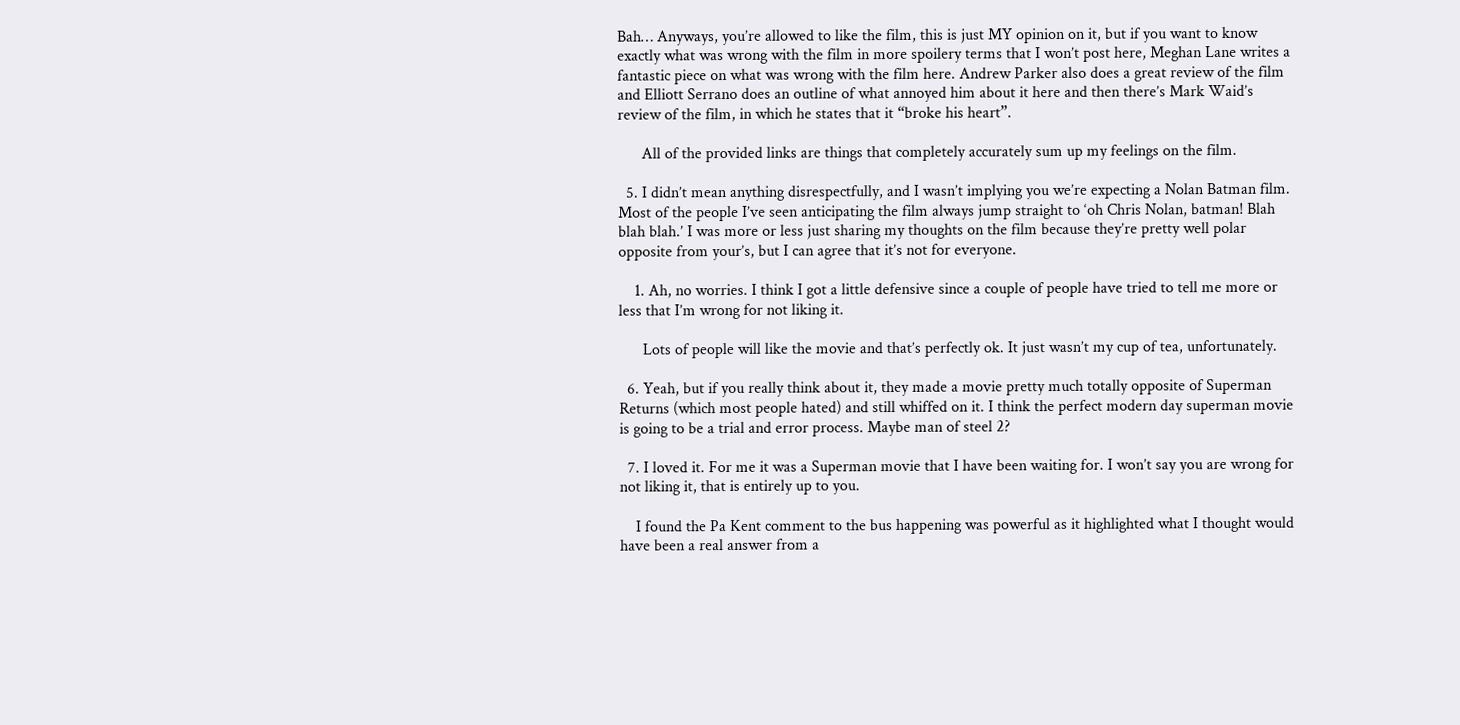Bah… Anyways, you’re allowed to like the film, this is just MY opinion on it, but if you want to know exactly what was wrong with the film in more spoilery terms that I won’t post here, Meghan Lane writes a fantastic piece on what was wrong with the film here. Andrew Parker also does a great review of the film and Elliott Serrano does an outline of what annoyed him about it here and then there’s Mark Waid’s review of the film, in which he states that it “broke his heart”.

      All of the provided links are things that completely accurately sum up my feelings on the film.

  5. I didn’t mean anything disrespectfully, and I wasn’t implying you we’re expecting a Nolan Batman film. Most of the people I’ve seen anticipating the film always jump straight to ‘oh Chris Nolan, batman! Blah blah blah.’ I was more or less just sharing my thoughts on the film because they’re pretty well polar opposite from your’s, but I can agree that it’s not for everyone.

    1. Ah, no worries. I think I got a little defensive since a couple of people have tried to tell me more or less that I’m wrong for not liking it.

      Lots of people will like the movie and that’s perfectly ok. It just wasn’t my cup of tea, unfortunately.

  6. Yeah, but if you really think about it, they made a movie pretty much totally opposite of Superman Returns (which most people hated) and still whiffed on it. I think the perfect modern day superman movie is going to be a trial and error process. Maybe man of steel 2?

  7. I loved it. For me it was a Superman movie that I have been waiting for. I won’t say you are wrong for not liking it, that is entirely up to you.

    I found the Pa Kent comment to the bus happening was powerful as it highlighted what I thought would have been a real answer from a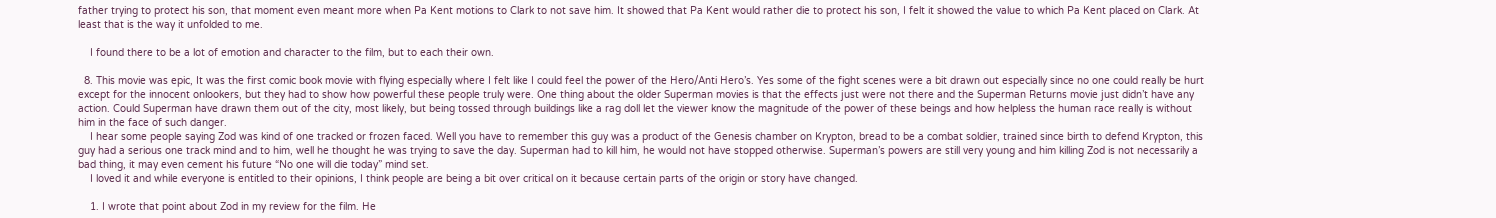father trying to protect his son, that moment even meant more when Pa Kent motions to Clark to not save him. It showed that Pa Kent would rather die to protect his son, I felt it showed the value to which Pa Kent placed on Clark. At least that is the way it unfolded to me.

    I found there to be a lot of emotion and character to the film, but to each their own.

  8. This movie was epic, It was the first comic book movie with flying especially where I felt like I could feel the power of the Hero/Anti Hero’s. Yes some of the fight scenes were a bit drawn out especially since no one could really be hurt except for the innocent onlookers, but they had to show how powerful these people truly were. One thing about the older Superman movies is that the effects just were not there and the Superman Returns movie just didn’t have any action. Could Superman have drawn them out of the city, most likely, but being tossed through buildings like a rag doll let the viewer know the magnitude of the power of these beings and how helpless the human race really is without him in the face of such danger.
    I hear some people saying Zod was kind of one tracked or frozen faced. Well you have to remember this guy was a product of the Genesis chamber on Krypton, bread to be a combat soldier, trained since birth to defend Krypton, this guy had a serious one track mind and to him, well he thought he was trying to save the day. Superman had to kill him, he would not have stopped otherwise. Superman’s powers are still very young and him killing Zod is not necessarily a bad thing, it may even cement his future “No one will die today” mind set.
    I loved it and while everyone is entitled to their opinions, I think people are being a bit over critical on it because certain parts of the origin or story have changed.

    1. I wrote that point about Zod in my review for the film. He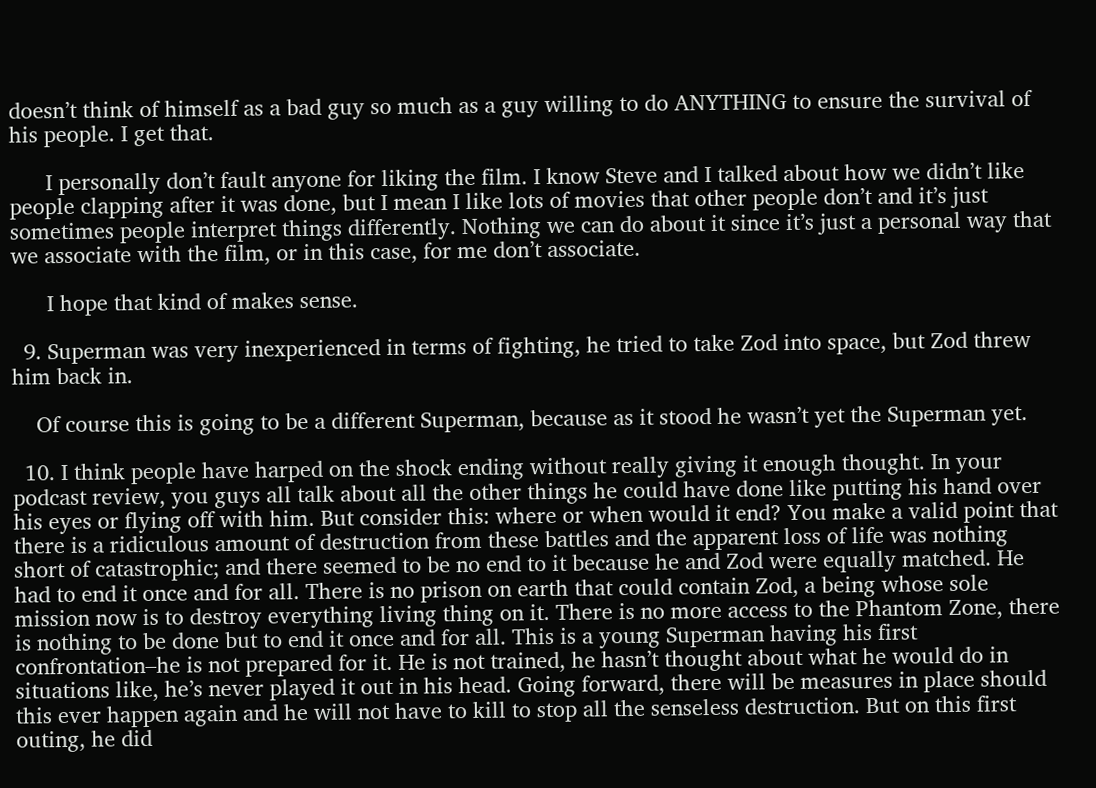doesn’t think of himself as a bad guy so much as a guy willing to do ANYTHING to ensure the survival of his people. I get that.

      I personally don’t fault anyone for liking the film. I know Steve and I talked about how we didn’t like people clapping after it was done, but I mean I like lots of movies that other people don’t and it’s just sometimes people interpret things differently. Nothing we can do about it since it’s just a personal way that we associate with the film, or in this case, for me don’t associate.

      I hope that kind of makes sense.

  9. Superman was very inexperienced in terms of fighting, he tried to take Zod into space, but Zod threw him back in.

    Of course this is going to be a different Superman, because as it stood he wasn’t yet the Superman yet.

  10. I think people have harped on the shock ending without really giving it enough thought. In your podcast review, you guys all talk about all the other things he could have done like putting his hand over his eyes or flying off with him. But consider this: where or when would it end? You make a valid point that there is a ridiculous amount of destruction from these battles and the apparent loss of life was nothing short of catastrophic; and there seemed to be no end to it because he and Zod were equally matched. He had to end it once and for all. There is no prison on earth that could contain Zod, a being whose sole mission now is to destroy everything living thing on it. There is no more access to the Phantom Zone, there is nothing to be done but to end it once and for all. This is a young Superman having his first confrontation–he is not prepared for it. He is not trained, he hasn’t thought about what he would do in situations like, he’s never played it out in his head. Going forward, there will be measures in place should this ever happen again and he will not have to kill to stop all the senseless destruction. But on this first outing, he did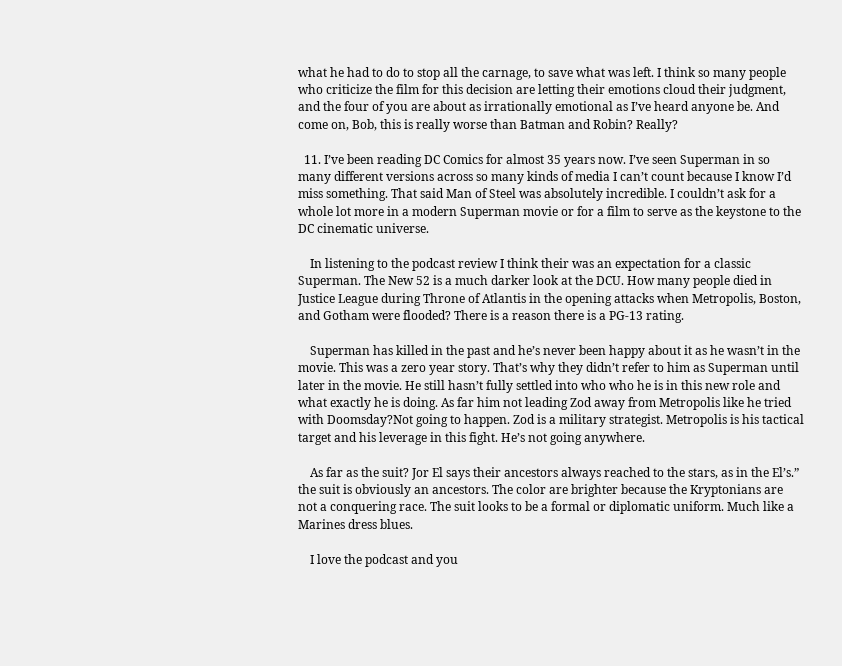what he had to do to stop all the carnage, to save what was left. I think so many people who criticize the film for this decision are letting their emotions cloud their judgment, and the four of you are about as irrationally emotional as I’ve heard anyone be. And come on, Bob, this is really worse than Batman and Robin? Really?

  11. I’ve been reading DC Comics for almost 35 years now. I’ve seen Superman in so many different versions across so many kinds of media I can’t count because I know I’d miss something. That said Man of Steel was absolutely incredible. I couldn’t ask for a whole lot more in a modern Superman movie or for a film to serve as the keystone to the DC cinematic universe.

    In listening to the podcast review I think their was an expectation for a classic Superman. The New 52 is a much darker look at the DCU. How many people died in Justice League during Throne of Atlantis in the opening attacks when Metropolis, Boston, and Gotham were flooded? There is a reason there is a PG-13 rating.

    Superman has killed in the past and he’s never been happy about it as he wasn’t in the movie. This was a zero year story. That’s why they didn’t refer to him as Superman until later in the movie. He still hasn’t fully settled into who who he is in this new role and what exactly he is doing. As far him not leading Zod away from Metropolis like he tried with Doomsday?Not going to happen. Zod is a military strategist. Metropolis is his tactical target and his leverage in this fight. He’s not going anywhere.

    As far as the suit? Jor El says their ancestors always reached to the stars, as in the El’s.” the suit is obviously an ancestors. The color are brighter because the Kryptonians are not a conquering race. The suit looks to be a formal or diplomatic uniform. Much like a Marines dress blues.

    I love the podcast and you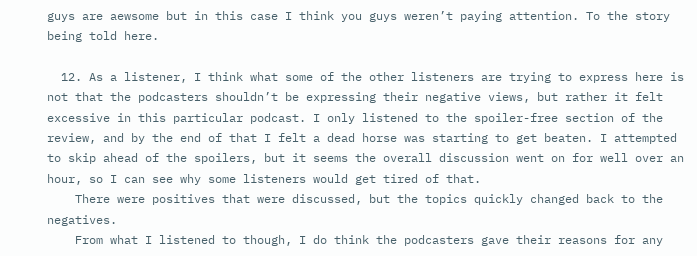guys are aewsome but in this case I think you guys weren’t paying attention. To the story being told here.

  12. As a listener, I think what some of the other listeners are trying to express here is not that the podcasters shouldn’t be expressing their negative views, but rather it felt excessive in this particular podcast. I only listened to the spoiler-free section of the review, and by the end of that I felt a dead horse was starting to get beaten. I attempted to skip ahead of the spoilers, but it seems the overall discussion went on for well over an hour, so I can see why some listeners would get tired of that.
    There were positives that were discussed, but the topics quickly changed back to the negatives.
    From what I listened to though, I do think the podcasters gave their reasons for any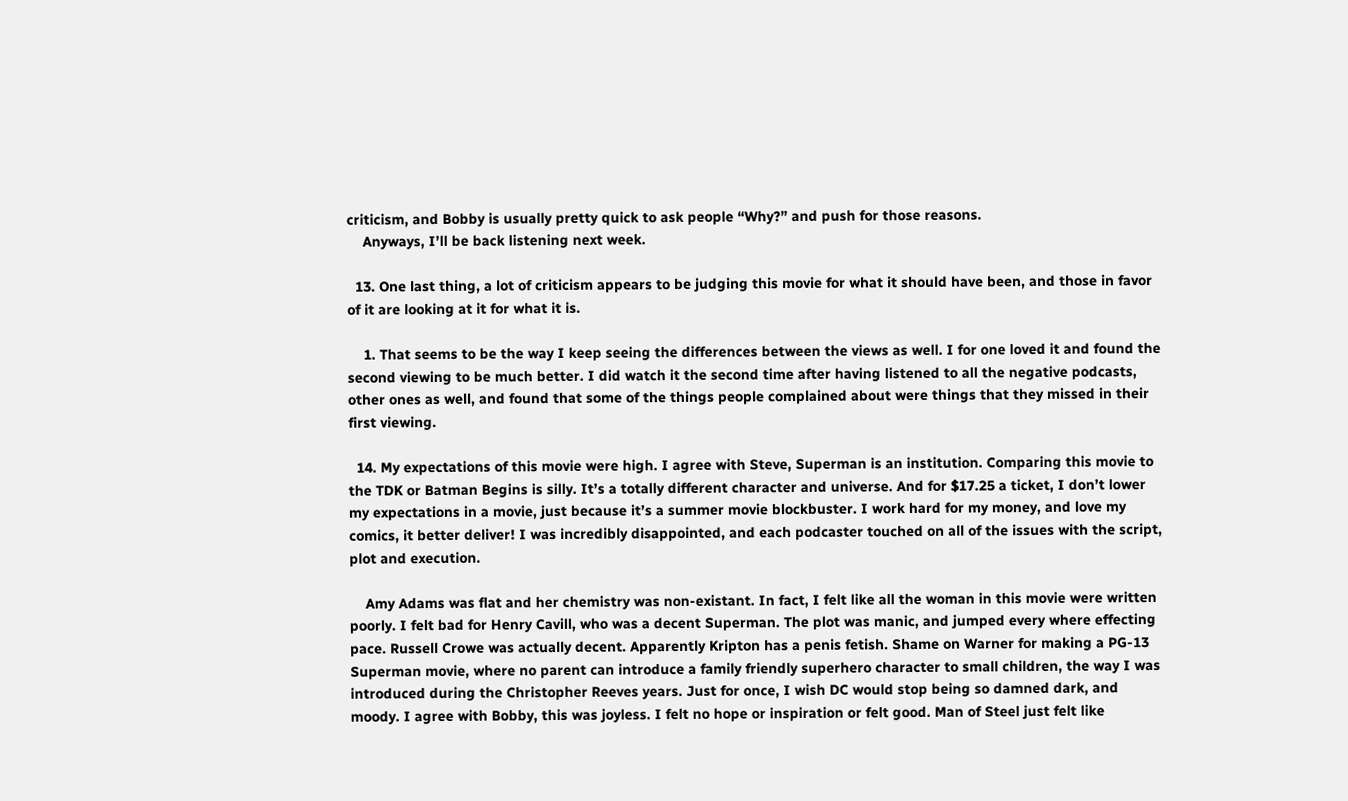criticism, and Bobby is usually pretty quick to ask people “Why?” and push for those reasons.
    Anyways, I’ll be back listening next week.

  13. One last thing, a lot of criticism appears to be judging this movie for what it should have been, and those in favor of it are looking at it for what it is.

    1. That seems to be the way I keep seeing the differences between the views as well. I for one loved it and found the second viewing to be much better. I did watch it the second time after having listened to all the negative podcasts, other ones as well, and found that some of the things people complained about were things that they missed in their first viewing.

  14. My expectations of this movie were high. I agree with Steve, Superman is an institution. Comparing this movie to the TDK or Batman Begins is silly. It’s a totally different character and universe. And for $17.25 a ticket, I don’t lower my expectations in a movie, just because it’s a summer movie blockbuster. I work hard for my money, and love my comics, it better deliver! I was incredibly disappointed, and each podcaster touched on all of the issues with the script, plot and execution.

    Amy Adams was flat and her chemistry was non-existant. In fact, I felt like all the woman in this movie were written poorly. I felt bad for Henry Cavill, who was a decent Superman. The plot was manic, and jumped every where effecting pace. Russell Crowe was actually decent. Apparently Kripton has a penis fetish. Shame on Warner for making a PG-13 Superman movie, where no parent can introduce a family friendly superhero character to small children, the way I was introduced during the Christopher Reeves years. Just for once, I wish DC would stop being so damned dark, and moody. I agree with Bobby, this was joyless. I felt no hope or inspiration or felt good. Man of Steel just felt like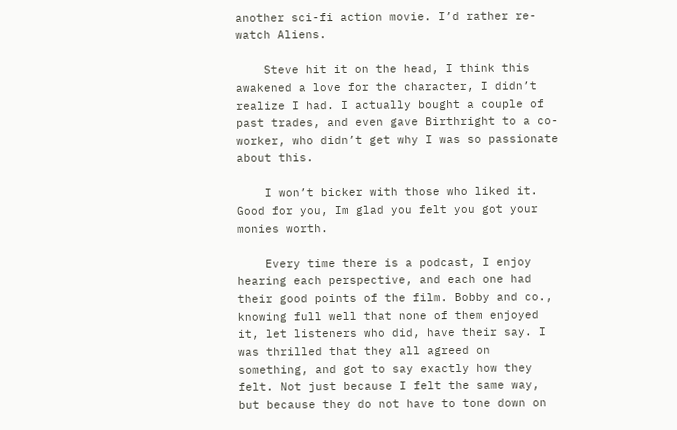another sci-fi action movie. I’d rather re-watch Aliens.

    Steve hit it on the head, I think this awakened a love for the character, I didn’t realize I had. I actually bought a couple of past trades, and even gave Birthright to a co-worker, who didn’t get why I was so passionate about this.

    I won’t bicker with those who liked it. Good for you, Im glad you felt you got your monies worth.

    Every time there is a podcast, I enjoy hearing each perspective, and each one had their good points of the film. Bobby and co., knowing full well that none of them enjoyed it, let listeners who did, have their say. I was thrilled that they all agreed on something, and got to say exactly how they felt. Not just because I felt the same way, but because they do not have to tone down on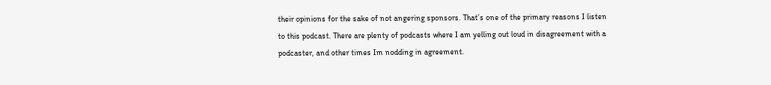their opinions for the sake of not angering sponsors. That’s one of the primary reasons I listen to this podcast. There are plenty of podcasts where I am yelling out loud in disagreement with a podcaster, and other times Im nodding in agreement.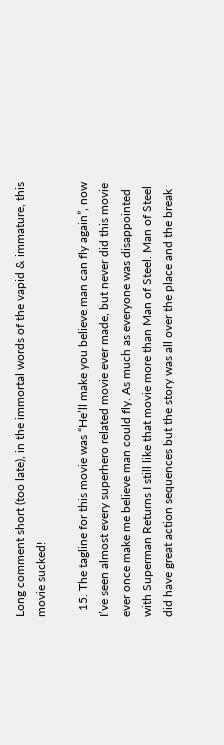Long comment short (too late), in the immortal words of the vapid & immature, this movie sucked!

  15. The tagline for this movie was “He’ll make you believe man can fly again”, now I’ve seen almost every superhero related movie ever made, but never did this movie ever once make me believe man could fly. As much as everyone was disappointed with Superman Returns I still like that movie more than Man of Steel. Man of Steel did have great action sequences but the story was all over the place and the break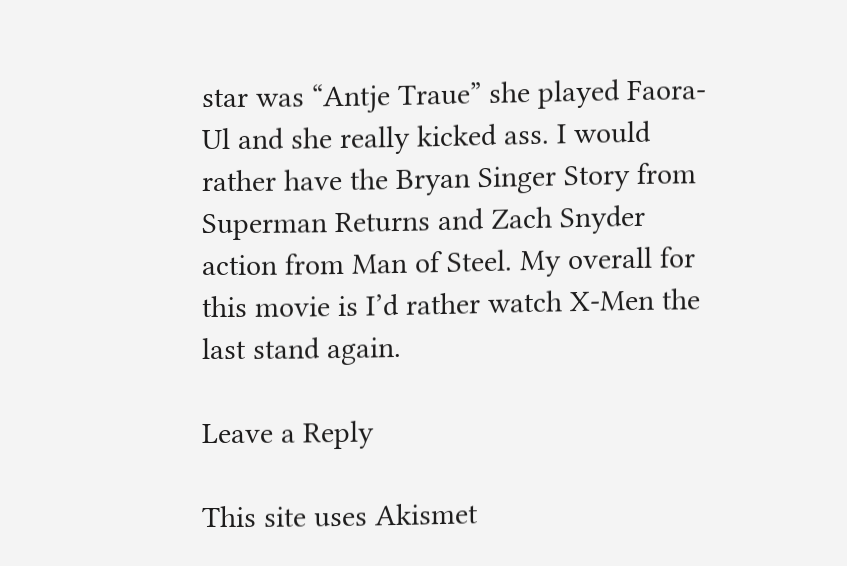star was “Antje Traue” she played Faora-Ul and she really kicked ass. I would rather have the Bryan Singer Story from Superman Returns and Zach Snyder action from Man of Steel. My overall for this movie is I’d rather watch X-Men the last stand again.

Leave a Reply

This site uses Akismet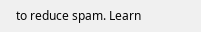to reduce spam. Learn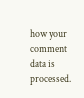how your comment data is processed.